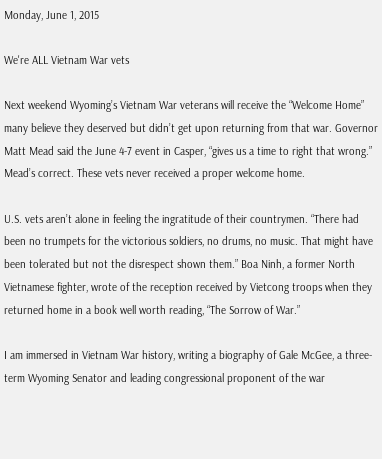Monday, June 1, 2015

We're ALL Vietnam War vets

Next weekend Wyoming’s Vietnam War veterans will receive the “Welcome Home” many believe they deserved but didn’t get upon returning from that war. Governor Matt Mead said the June 4-7 event in Casper, “gives us a time to right that wrong.” Mead’s correct. These vets never received a proper welcome home.

U.S. vets aren’t alone in feeling the ingratitude of their countrymen. “There had been no trumpets for the victorious soldiers, no drums, no music. That might have been tolerated but not the disrespect shown them.” Boa Ninh, a former North Vietnamese fighter, wrote of the reception received by Vietcong troops when they returned home in a book well worth reading, “The Sorrow of War.”

I am immersed in Vietnam War history, writing a biography of Gale McGee, a three-term Wyoming Senator and leading congressional proponent of the war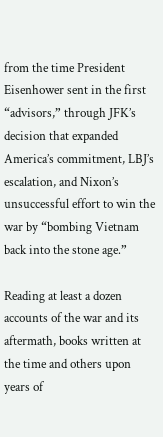from the time President Eisenhower sent in the first “advisors,” through JFK’s decision that expanded America’s commitment, LBJ’s escalation, and Nixon’s unsuccessful effort to win the war by “bombing Vietnam back into the stone age.”

Reading at least a dozen accounts of the war and its aftermath, books written at the time and others upon years of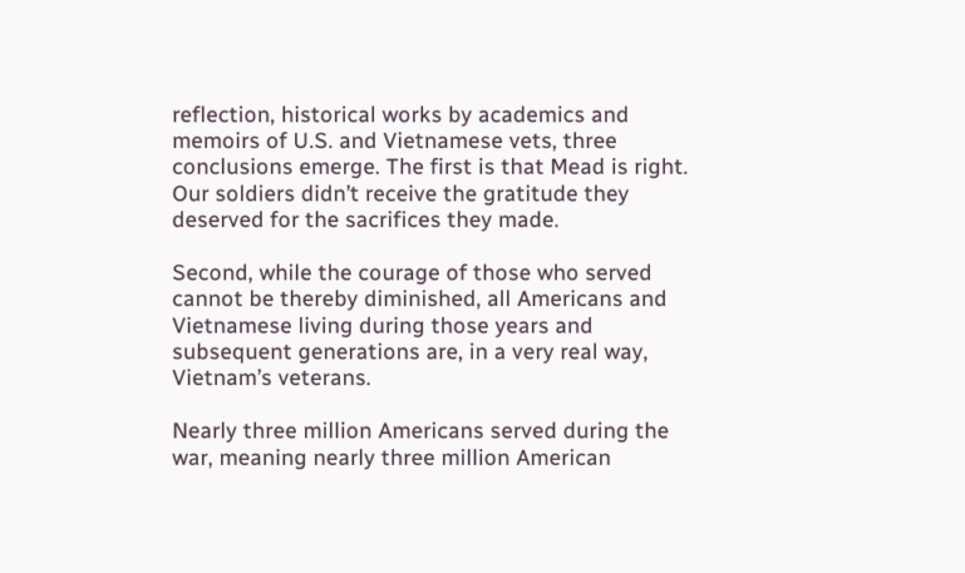reflection, historical works by academics and memoirs of U.S. and Vietnamese vets, three conclusions emerge. The first is that Mead is right. Our soldiers didn’t receive the gratitude they deserved for the sacrifices they made.

Second, while the courage of those who served cannot be thereby diminished, all Americans and Vietnamese living during those years and subsequent generations are, in a very real way, Vietnam’s veterans.

Nearly three million Americans served during the war, meaning nearly three million American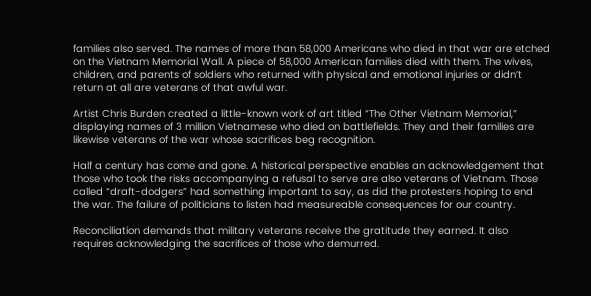families also served. The names of more than 58,000 Americans who died in that war are etched on the Vietnam Memorial Wall. A piece of 58,000 American families died with them. The wives, children, and parents of soldiers who returned with physical and emotional injuries or didn’t return at all are veterans of that awful war.

Artist Chris Burden created a little-known work of art titled “The Other Vietnam Memorial,” displaying names of 3 million Vietnamese who died on battlefields. They and their families are likewise veterans of the war whose sacrifices beg recognition.

Half a century has come and gone. A historical perspective enables an acknowledgement that those who took the risks accompanying a refusal to serve are also veterans of Vietnam. Those called “draft-dodgers” had something important to say, as did the protesters hoping to end the war. The failure of politicians to listen had measureable consequences for our country.

Reconciliation demands that military veterans receive the gratitude they earned. It also requires acknowledging the sacrifices of those who demurred.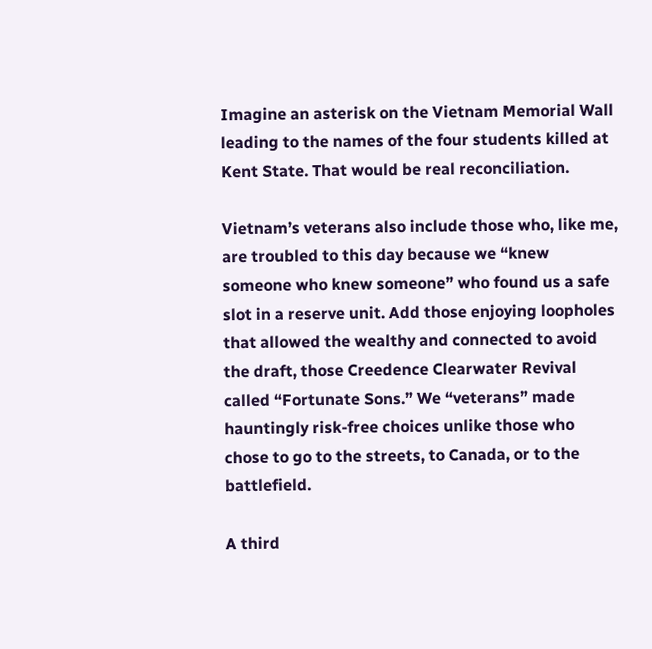Imagine an asterisk on the Vietnam Memorial Wall leading to the names of the four students killed at Kent State. That would be real reconciliation.

Vietnam’s veterans also include those who, like me, are troubled to this day because we “knew someone who knew someone” who found us a safe slot in a reserve unit. Add those enjoying loopholes that allowed the wealthy and connected to avoid the draft, those Creedence Clearwater Revival called “Fortunate Sons.” We “veterans” made hauntingly risk-free choices unlike those who chose to go to the streets, to Canada, or to the battlefield.

A third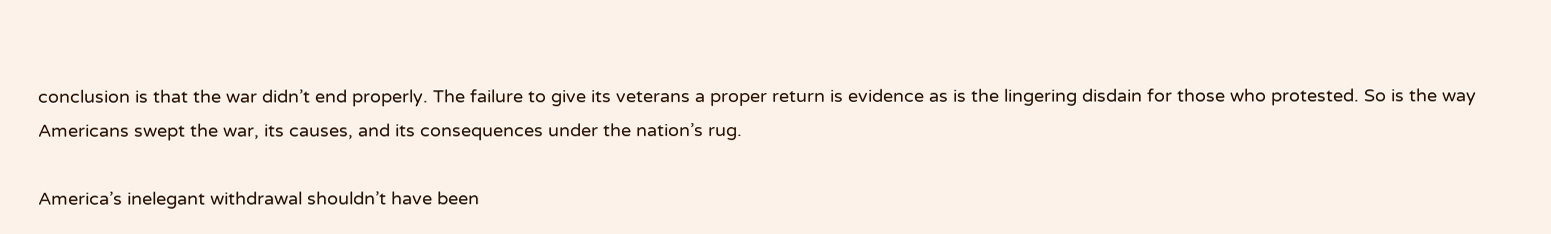conclusion is that the war didn’t end properly. The failure to give its veterans a proper return is evidence as is the lingering disdain for those who protested. So is the way Americans swept the war, its causes, and its consequences under the nation’s rug.

America’s inelegant withdrawal shouldn’t have been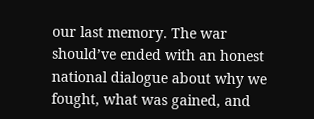our last memory. The war should’ve ended with an honest national dialogue about why we fought, what was gained, and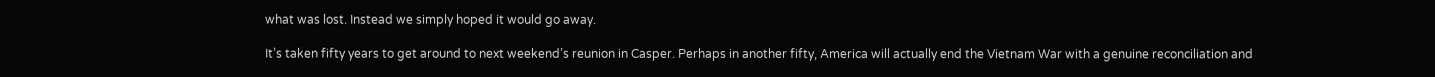what was lost. Instead we simply hoped it would go away.

It’s taken fifty years to get around to next weekend’s reunion in Casper. Perhaps in another fifty, America will actually end the Vietnam War with a genuine reconciliation and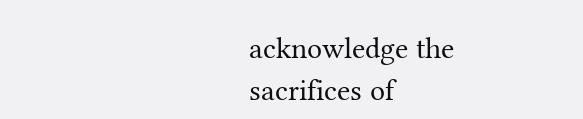acknowledge the sacrifices of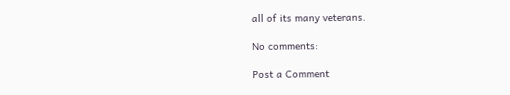all of its many veterans.

No comments:

Post a Comment